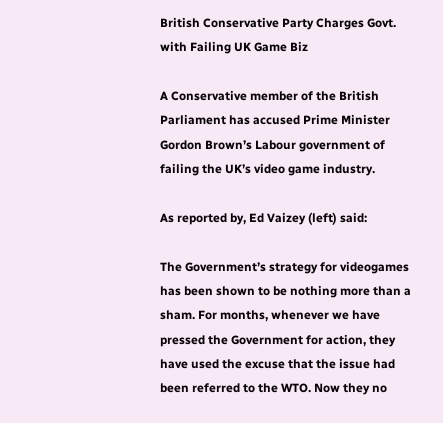British Conservative Party Charges Govt. with Failing UK Game Biz

A Conservative member of the British Parliament has accused Prime Minister Gordon Brown’s Labour government of failing the UK’s video game industry.

As reported by, Ed Vaizey (left) said:

The Government’s strategy for videogames has been shown to be nothing more than a sham. For months, whenever we have pressed the Government for action, they have used the excuse that the issue had been referred to the WTO. Now they no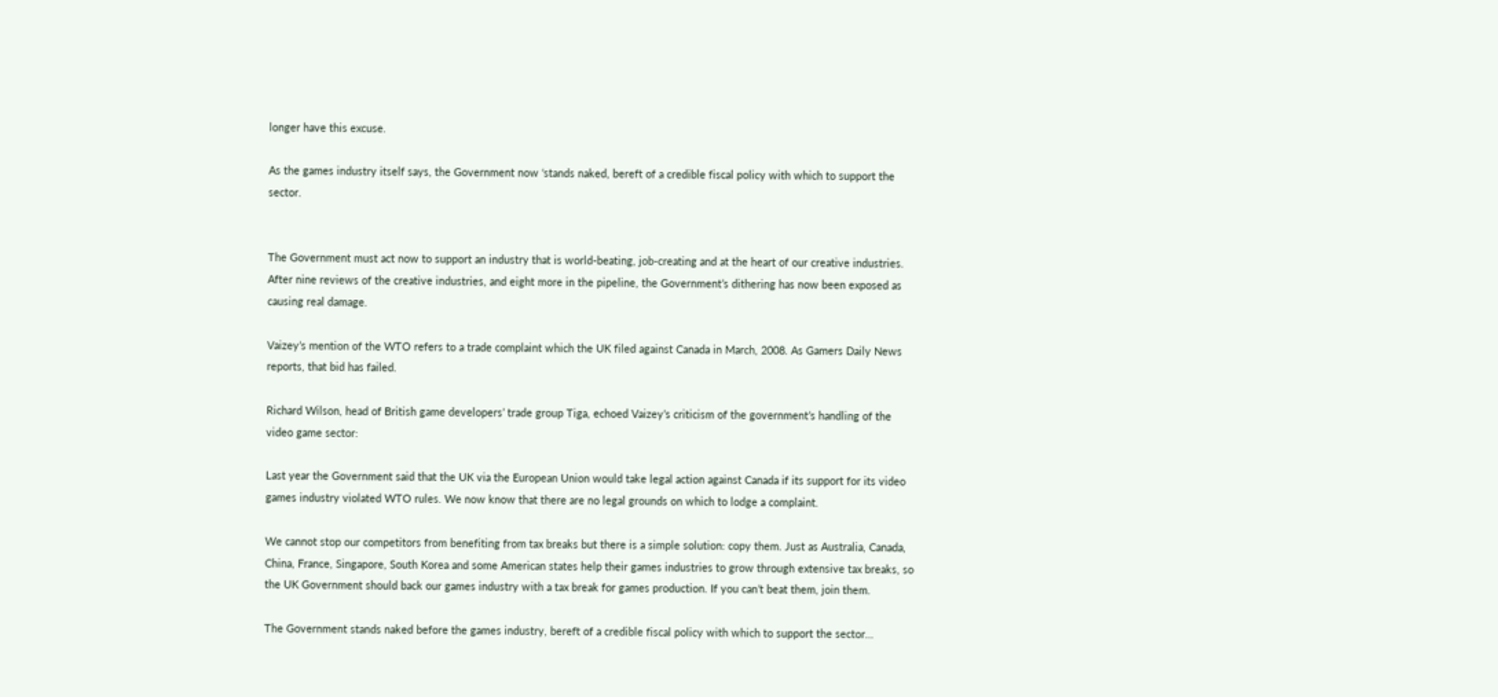longer have this excuse.

As the games industry itself says, the Government now ‘stands naked, bereft of a credible fiscal policy with which to support the sector.


The Government must act now to support an industry that is world-beating, job-creating and at the heart of our creative industries. After nine reviews of the creative industries, and eight more in the pipeline, the Government’s dithering has now been exposed as causing real damage.

Vaizey’s mention of the WTO refers to a trade complaint which the UK filed against Canada in March, 2008. As Gamers Daily News reports, that bid has failed.

Richard Wilson, head of British game developers’ trade group Tiga, echoed Vaizey’s criticism of the government’s handling of the video game sector:

Last year the Government said that the UK via the European Union would take legal action against Canada if its support for its video games industry violated WTO rules. We now know that there are no legal grounds on which to lodge a complaint.

We cannot stop our competitors from benefiting from tax breaks but there is a simple solution: copy them. Just as Australia, Canada, China, France, Singapore, South Korea and some American states help their games industries to grow through extensive tax breaks, so the UK Government should back our games industry with a tax break for games production. If you can’t beat them, join them.

The Government stands naked before the games industry, bereft of a credible fiscal policy with which to support the sector…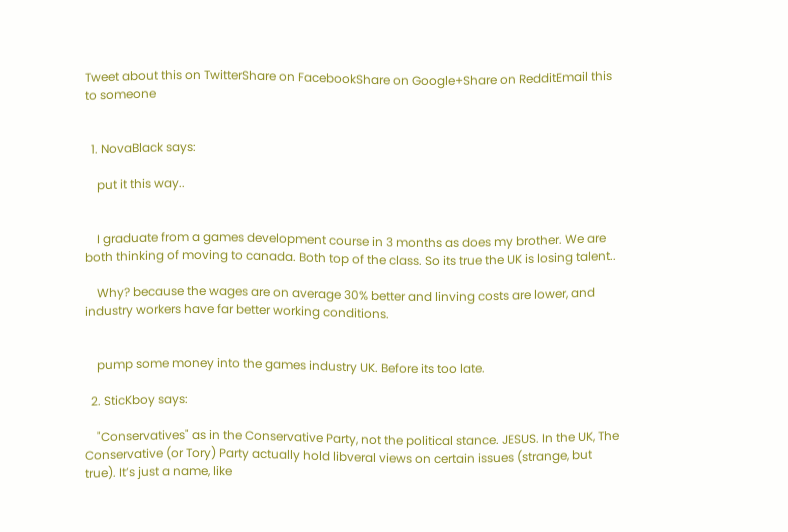Tweet about this on TwitterShare on FacebookShare on Google+Share on RedditEmail this to someone


  1. NovaBlack says:

    put it this way..


    I graduate from a games development course in 3 months as does my brother. We are both thinking of moving to canada. Both top of the class. So its true the UK is losing talent..

    Why? because the wages are on average 30% better and linving costs are lower, and industry workers have far better working conditions.


    pump some money into the games industry UK. Before its too late.

  2. SticKboy says:

    "Conservatives" as in the Conservative Party, not the political stance. JESUS. In the UK, The Conservative (or Tory) Party actually hold libveral views on certain issues (strange, but true). It’s just a name, like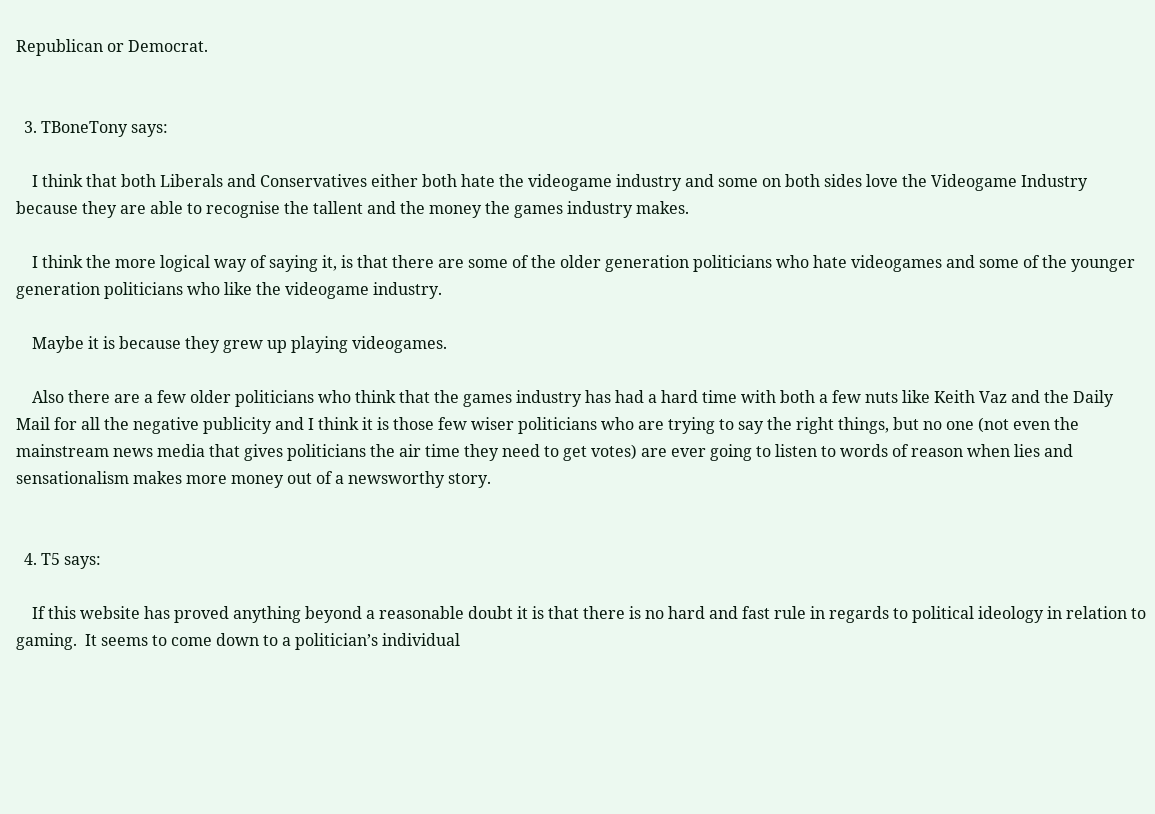Republican or Democrat.


  3. TBoneTony says:

    I think that both Liberals and Conservatives either both hate the videogame industry and some on both sides love the Videogame Industry because they are able to recognise the tallent and the money the games industry makes.

    I think the more logical way of saying it, is that there are some of the older generation politicians who hate videogames and some of the younger generation politicians who like the videogame industry.

    Maybe it is because they grew up playing videogames.

    Also there are a few older politicians who think that the games industry has had a hard time with both a few nuts like Keith Vaz and the Daily Mail for all the negative publicity and I think it is those few wiser politicians who are trying to say the right things, but no one (not even the mainstream news media that gives politicians the air time they need to get votes) are ever going to listen to words of reason when lies and sensationalism makes more money out of a newsworthy story.


  4. T5 says:

    If this website has proved anything beyond a reasonable doubt it is that there is no hard and fast rule in regards to political ideology in relation to gaming.  It seems to come down to a politician’s individual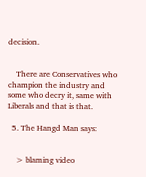decision.


    There are Conservatives who champion the industry and some who decry it, same with Liberals and that is that.

  5. The Hangd Man says:


    > blaming video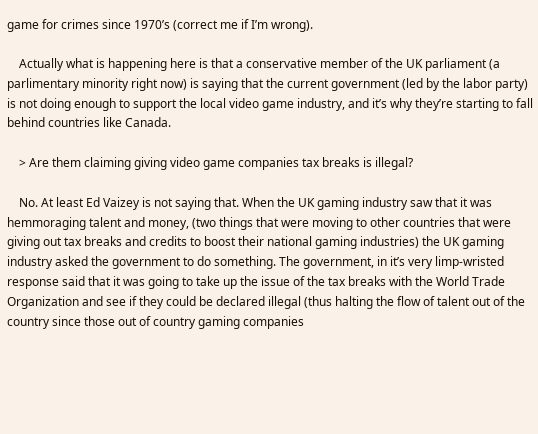game for crimes since 1970’s (correct me if I’m wrong).

    Actually what is happening here is that a conservative member of the UK parliament (a parlimentary minority right now) is saying that the current government (led by the labor party) is not doing enough to support the local video game industry, and it’s why they’re starting to fall behind countries like Canada.

    > Are them claiming giving video game companies tax breaks is illegal?

    No. At least Ed Vaizey is not saying that. When the UK gaming industry saw that it was hemmoraging talent and money, (two things that were moving to other countries that were giving out tax breaks and credits to boost their national gaming industries) the UK gaming industry asked the government to do something. The government, in it’s very limp-wristed response said that it was going to take up the issue of the tax breaks with the World Trade Organization and see if they could be declared illegal (thus halting the flow of talent out of the country since those out of country gaming companies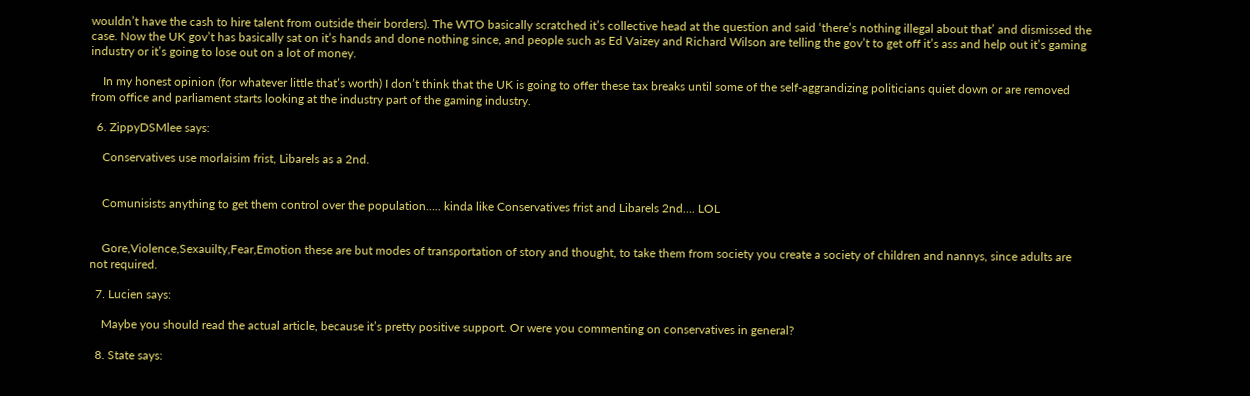wouldn’t have the cash to hire talent from outside their borders). The WTO basically scratched it’s collective head at the question and said ‘there’s nothing illegal about that’ and dismissed the case. Now the UK gov’t has basically sat on it’s hands and done nothing since, and people such as Ed Vaizey and Richard Wilson are telling the gov’t to get off it’s ass and help out it’s gaming industry or it’s going to lose out on a lot of money.

    In my honest opinion (for whatever little that’s worth) I don’t think that the UK is going to offer these tax breaks until some of the self-aggrandizing politicians quiet down or are removed from office and parliament starts looking at the industry part of the gaming industry.

  6. ZippyDSMlee says:

    Conservatives use morlaisim frist, Libarels as a 2nd.


    Comunisists anything to get them control over the population….. kinda like Conservatives frist and Libarels 2nd…. LOL


    Gore,Violence,Sexauilty,Fear,Emotion these are but modes of transportation of story and thought, to take them from society you create a society of children and nannys, since adults are not required.

  7. Lucien says:

    Maybe you should read the actual article, because it’s pretty positive support. Or were you commenting on conservatives in general?

  8. State says: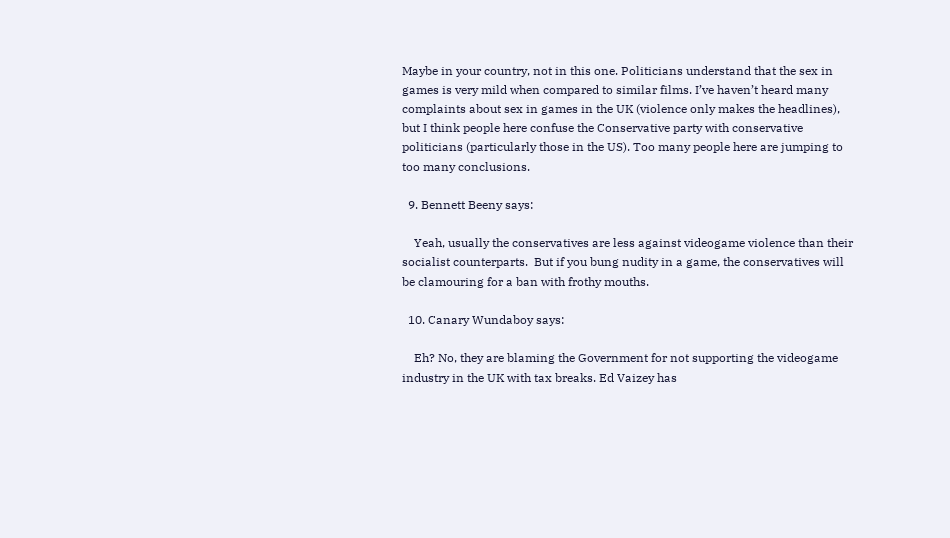Maybe in your country, not in this one. Politicians understand that the sex in games is very mild when compared to similar films. I’ve haven’t heard many complaints about sex in games in the UK (violence only makes the headlines), but I think people here confuse the Conservative party with conservative politicians (particularly those in the US). Too many people here are jumping to too many conclusions.

  9. Bennett Beeny says:

    Yeah, usually the conservatives are less against videogame violence than their socialist counterparts.  But if you bung nudity in a game, the conservatives will be clamouring for a ban with frothy mouths.

  10. Canary Wundaboy says:

    Eh? No, they are blaming the Government for not supporting the videogame industry in the UK with tax breaks. Ed Vaizey has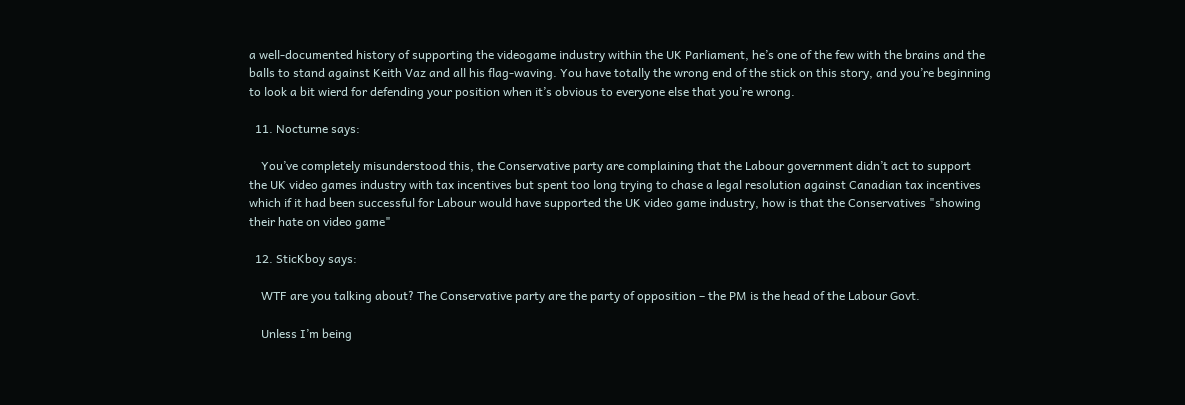a well-documented history of supporting the videogame industry within the UK Parliament, he’s one of the few with the brains and the balls to stand against Keith Vaz and all his flag-waving. You have totally the wrong end of the stick on this story, and you’re beginning to look a bit wierd for defending your position when it’s obvious to everyone else that you’re wrong.

  11. Nocturne says:

    You’ve completely misunderstood this, the Conservative party are complaining that the Labour government didn’t act to support the UK video games industry with tax incentives but spent too long trying to chase a legal resolution against Canadian tax incentives which if it had been successful for Labour would have supported the UK video game industry, how is that the Conservatives "showing their hate on video game"

  12. SticKboy says:

    WTF are you talking about? The Conservative party are the party of opposition – the PM is the head of the Labour Govt.

    Unless I’m being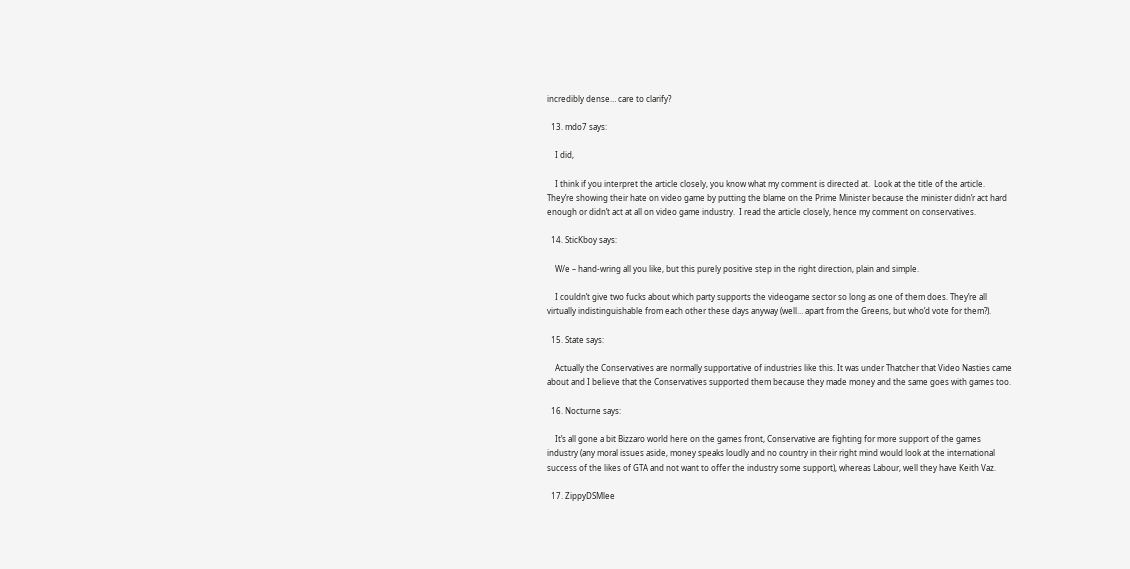incredibly dense… care to clarify?

  13. mdo7 says:

    I did,

    I think if you interpret the article closely, you know what my comment is directed at.  Look at the title of the article.  They’re showing their hate on video game by putting the blame on the Prime Minister because the minister didn’r act hard enough or didn’t act at all on video game industry.  I read the article closely, hence my comment on conservatives.

  14. SticKboy says:

    W/e – hand-wring all you like, but this purely positive step in the right direction, plain and simple.

    I couldn’t give two fucks about which party supports the videogame sector so long as one of them does. They’re all virtually indistinguishable from each other these days anyway (well… apart from the Greens, but who’d vote for them?).

  15. State says:

    Actually the Conservatives are normally supportative of industries like this. It was under Thatcher that Video Nasties came about and I believe that the Conservatives supported them because they made money and the same goes with games too.

  16. Nocturne says:

    It’s all gone a bit Bizzaro world here on the games front, Conservative are fighting for more support of the games industry (any moral issues aside, money speaks loudly and no country in their right mind would look at the international success of the likes of GTA and not want to offer the industry some support), whereas Labour, well they have Keith Vaz.

  17. ZippyDSMlee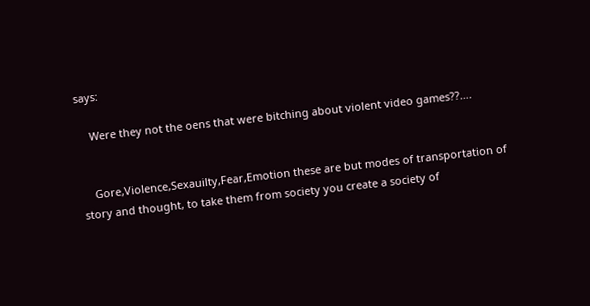says:

    Were they not the oens that were bitching about violent video games??….


    Gore,Violence,Sexauilty,Fear,Emotion these are but modes of transportation of story and thought, to take them from society you create a society of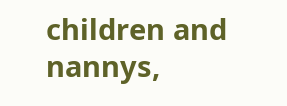children and nannys,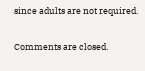since adults are not required.

Comments are closed.